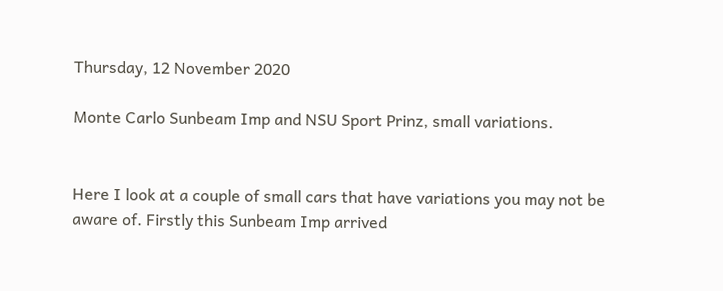Thursday, 12 November 2020

Monte Carlo Sunbeam Imp and NSU Sport Prinz, small variations.


Here I look at a couple of small cars that have variations you may not be aware of. Firstly this Sunbeam Imp arrived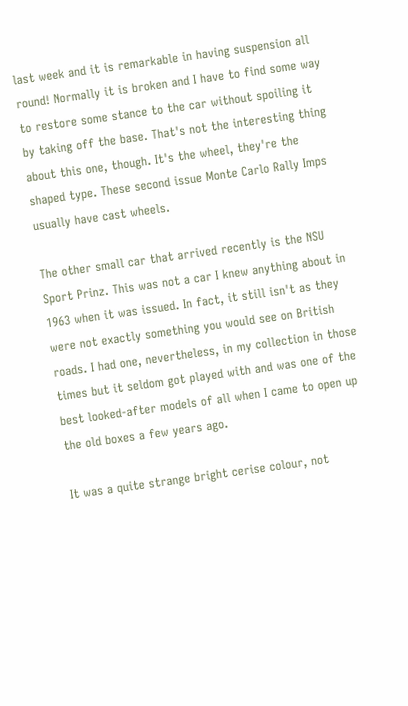last week and it is remarkable in having suspension all round! Normally it is broken and I have to find some way to restore some stance to the car without spoiling it by taking off the base. That's not the interesting thing about this one, though. It's the wheel, they're the shaped type. These second issue Monte Carlo Rally Imps usually have cast wheels.

The other small car that arrived recently is the NSU Sport Prinz. This was not a car I knew anything about in 1963 when it was issued. In fact, it still isn't as they were not exactly something you would see on British roads. I had one, nevertheless, in my collection in those times but it seldom got played with and was one of the best looked-after models of all when I came to open up the old boxes a few years ago.

It was a quite strange bright cerise colour, not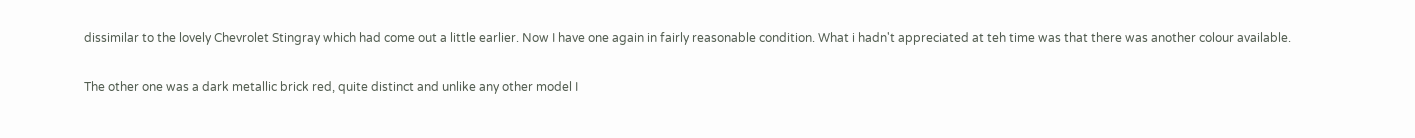dissimilar to the lovely Chevrolet Stingray which had come out a little earlier. Now I have one again in fairly reasonable condition. What i hadn't appreciated at teh time was that there was another colour available.

The other one was a dark metallic brick red, quite distinct and unlike any other model I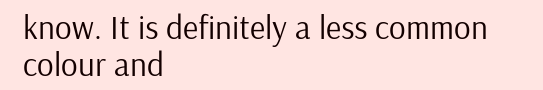know. It is definitely a less common colour and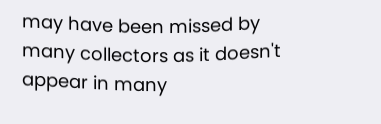may have been missed by many collectors as it doesn't appear in many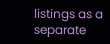listings as a separate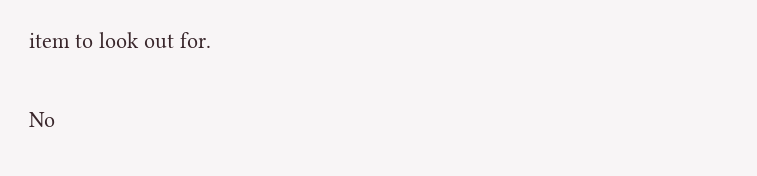item to look out for.

No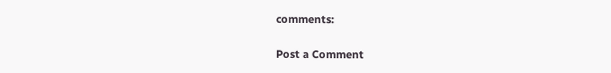comments:

Post a Comment